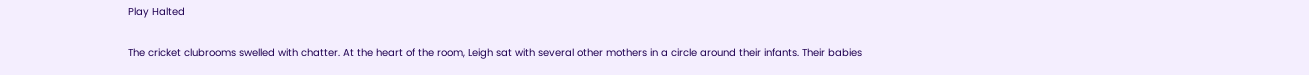Play Halted

The cricket clubrooms swelled with chatter. At the heart of the room, Leigh sat with several other mothers in a circle around their infants. Their babies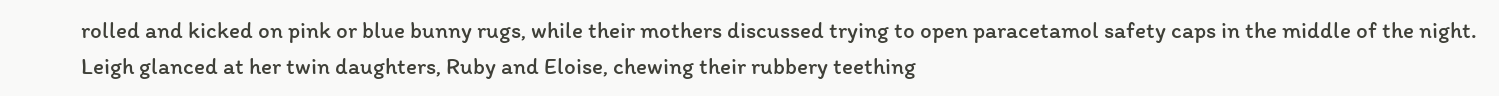rolled and kicked on pink or blue bunny rugs, while their mothers discussed trying to open paracetamol safety caps in the middle of the night. Leigh glanced at her twin daughters, Ruby and Eloise, chewing their rubbery teething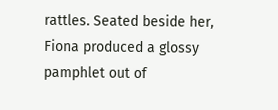rattles. Seated beside her, Fiona produced a glossy pamphlet out of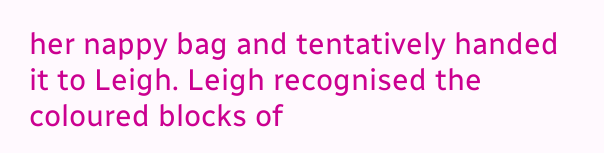her nappy bag and tentatively handed it to Leigh. Leigh recognised the coloured blocks of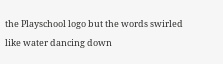the Playschool logo but the words swirled like water dancing down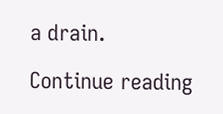a drain.

Continue reading